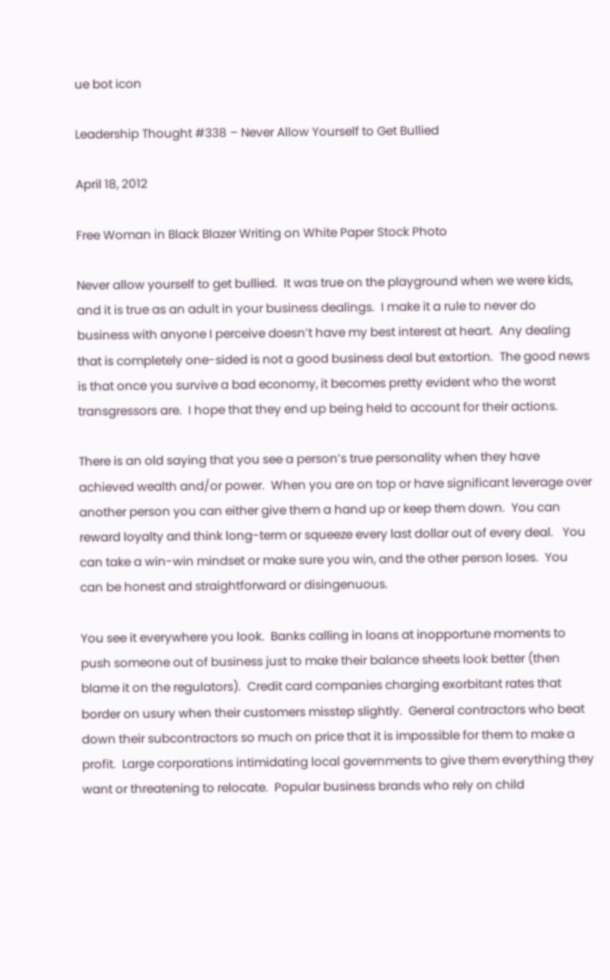ue bot icon

Leadership Thought #338 – Never Allow Yourself to Get Bullied

April 18, 2012

Free Woman in Black Blazer Writing on White Paper Stock Photo

Never allow yourself to get bullied.  It was true on the playground when we were kids, and it is true as an adult in your business dealings.  I make it a rule to never do business with anyone I perceive doesn’t have my best interest at heart.  Any dealing that is completely one-sided is not a good business deal but extortion.  The good news is that once you survive a bad economy, it becomes pretty evident who the worst transgressors are.  I hope that they end up being held to account for their actions.

There is an old saying that you see a person’s true personality when they have achieved wealth and/or power.  When you are on top or have significant leverage over another person you can either give them a hand up or keep them down.  You can reward loyalty and think long-term or squeeze every last dollar out of every deal.   You can take a win-win mindset or make sure you win, and the other person loses.  You can be honest and straightforward or disingenuous.

You see it everywhere you look.  Banks calling in loans at inopportune moments to push someone out of business just to make their balance sheets look better (then blame it on the regulators).  Credit card companies charging exorbitant rates that border on usury when their customers misstep slightly.  General contractors who beat down their subcontractors so much on price that it is impossible for them to make a profit.  Large corporations intimidating local governments to give them everything they want or threatening to relocate.  Popular business brands who rely on child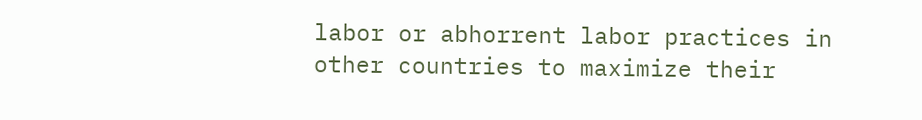labor or abhorrent labor practices in other countries to maximize their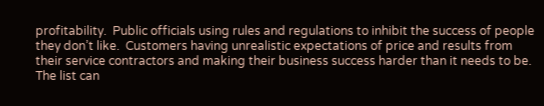profitability.  Public officials using rules and regulations to inhibit the success of people they don’t like.  Customers having unrealistic expectations of price and results from their service contractors and making their business success harder than it needs to be.  The list can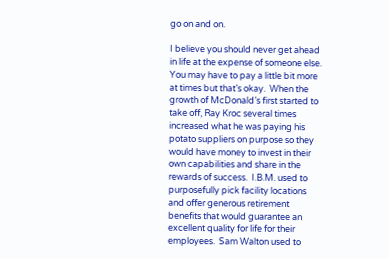go on and on.

I believe you should never get ahead in life at the expense of someone else.  You may have to pay a little bit more at times but that’s okay.  When the growth of McDonald’s first started to take off, Ray Kroc several times increased what he was paying his potato suppliers on purpose so they would have money to invest in their own capabilities and share in the rewards of success.  I.B.M. used to purposefully pick facility locations and offer generous retirement benefits that would guarantee an excellent quality for life for their employees.  Sam Walton used to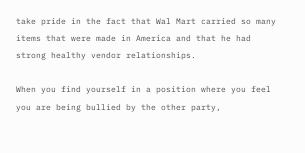take pride in the fact that Wal Mart carried so many items that were made in America and that he had strong healthy vendor relationships.

When you find yourself in a position where you feel you are being bullied by the other party,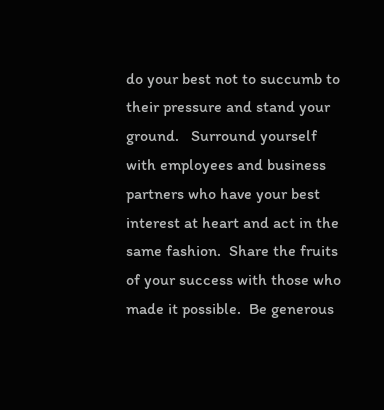do your best not to succumb to their pressure and stand your ground.   Surround yourself with employees and business partners who have your best interest at heart and act in the same fashion.  Share the fruits of your success with those who made it possible.  Be generous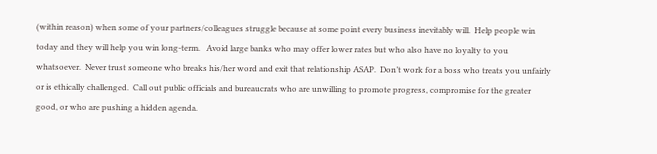(within reason) when some of your partners/colleagues struggle because at some point every business inevitably will.  Help people win today and they will help you win long-term.   Avoid large banks who may offer lower rates but who also have no loyalty to you whatsoever.  Never trust someone who breaks his/her word and exit that relationship ASAP.  Don’t work for a boss who treats you unfairly or is ethically challenged.  Call out public officials and bureaucrats who are unwilling to promote progress, compromise for the greater good, or who are pushing a hidden agenda.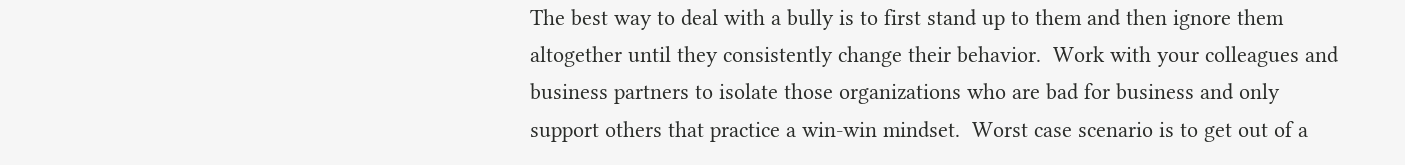The best way to deal with a bully is to first stand up to them and then ignore them altogether until they consistently change their behavior.  Work with your colleagues and business partners to isolate those organizations who are bad for business and only support others that practice a win-win mindset.  Worst case scenario is to get out of a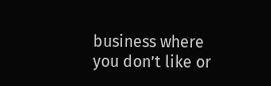business where you don’t like or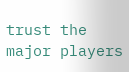trust the major players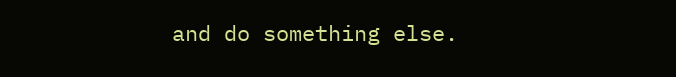and do something else.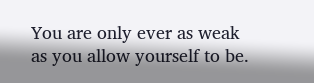You are only ever as weak as you allow yourself to be.